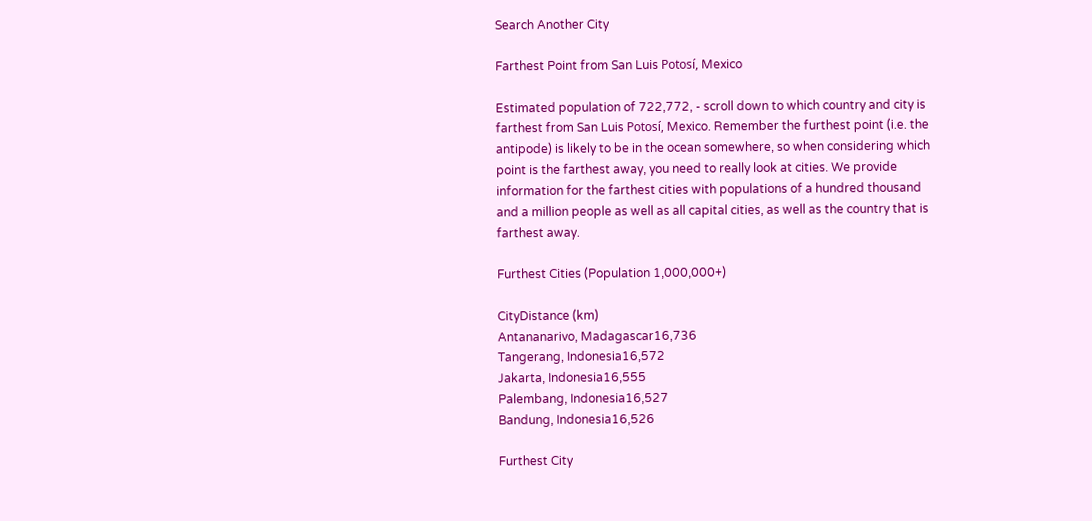Search Another City

Farthest Point from San Luis Potosí, Mexico

Estimated population of 722,772, - scroll down to which country and city is farthest from San Luis Potosí, Mexico. Remember the furthest point (i.e. the antipode) is likely to be in the ocean somewhere, so when considering which point is the farthest away, you need to really look at cities. We provide information for the farthest cities with populations of a hundred thousand and a million people as well as all capital cities, as well as the country that is farthest away.

Furthest Cities (Population 1,000,000+)

CityDistance (km)
Antananarivo, Madagascar16,736
Tangerang, Indonesia16,572
Jakarta, Indonesia16,555
Palembang, Indonesia16,527
Bandung, Indonesia16,526

Furthest City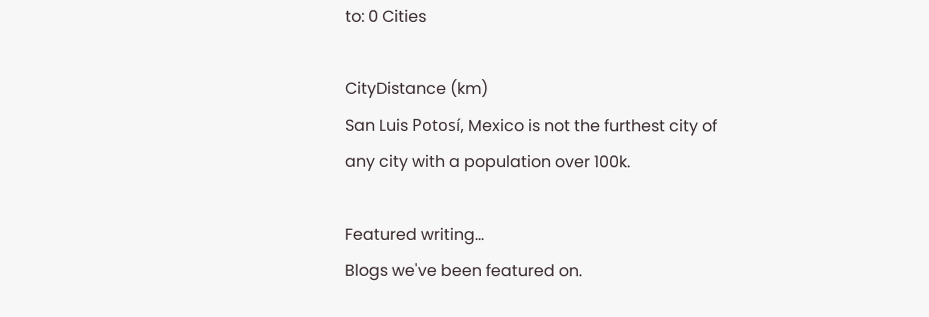to: 0 Cities

CityDistance (km)
San Luis Potosí, Mexico is not the furthest city of any city with a population over 100k.

Featured writing...
Blogs we've been featured on.